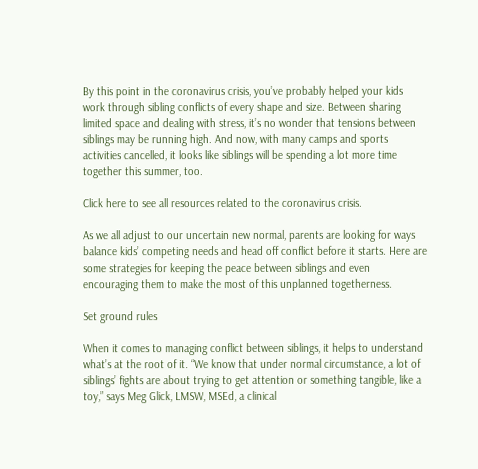By this point in the coronavirus crisis, you’ve probably helped your kids work through sibling conflicts of every shape and size. Between sharing limited space and dealing with stress, it’s no wonder that tensions between siblings may be running high. And now, with many camps and sports activities cancelled, it looks like siblings will be spending a lot more time together this summer, too.

Click here to see all resources related to the coronavirus crisis.

As we all adjust to our uncertain new normal, parents are looking for ways balance kids’ competing needs and head off conflict before it starts. Here are some strategies for keeping the peace between siblings and even encouraging them to make the most of this unplanned togetherness.

Set ground rules

When it comes to managing conflict between siblings, it helps to understand what’s at the root of it. “We know that under normal circumstance, a lot of siblings’ fights are about trying to get attention or something tangible, like a toy,” says Meg Glick, LMSW, MSEd, a clinical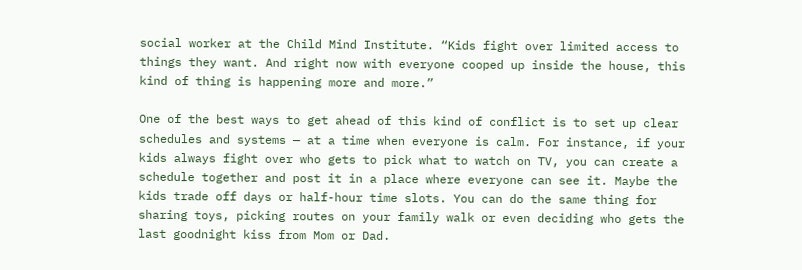social worker at the Child Mind Institute. “Kids fight over limited access to things they want. And right now with everyone cooped up inside the house, this kind of thing is happening more and more.”

One of the best ways to get ahead of this kind of conflict is to set up clear schedules and systems — at a time when everyone is calm. For instance, if your kids always fight over who gets to pick what to watch on TV, you can create a schedule together and post it in a place where everyone can see it. Maybe the kids trade off days or half-hour time slots. You can do the same thing for sharing toys, picking routes on your family walk or even deciding who gets the last goodnight kiss from Mom or Dad.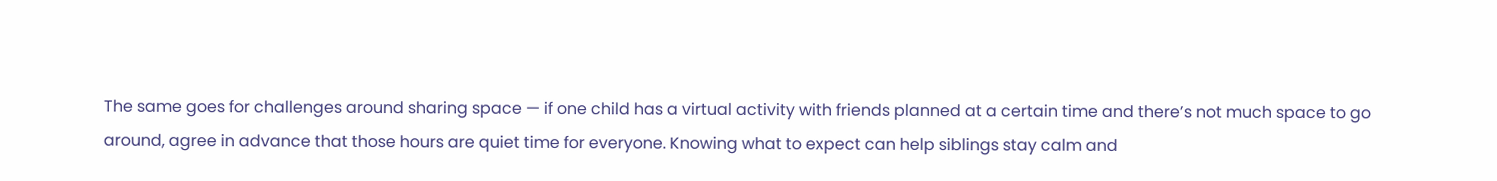The same goes for challenges around sharing space — if one child has a virtual activity with friends planned at a certain time and there’s not much space to go around, agree in advance that those hours are quiet time for everyone. Knowing what to expect can help siblings stay calm and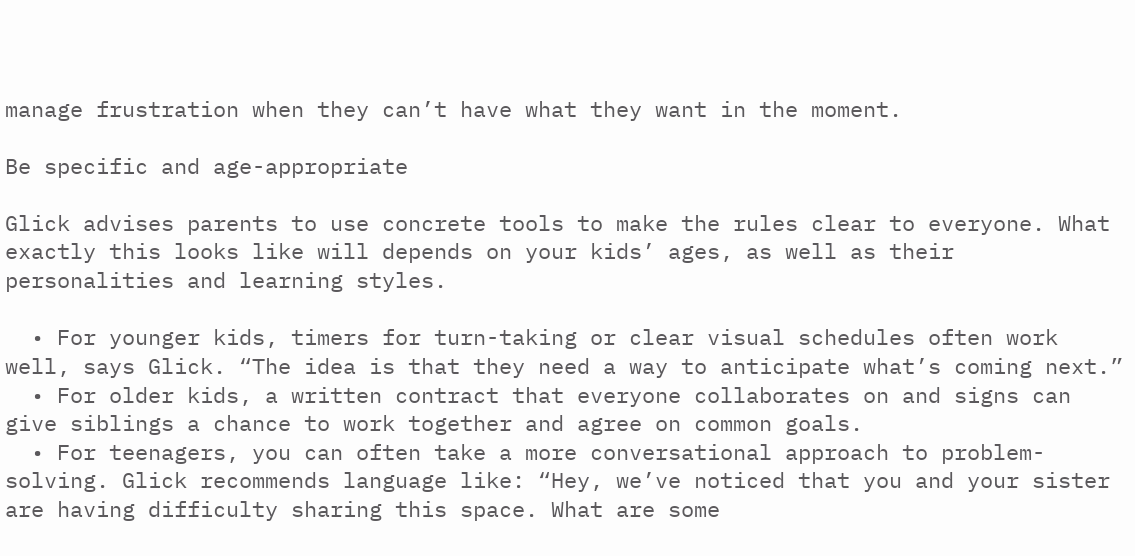manage frustration when they can’t have what they want in the moment.

Be specific and age-appropriate

Glick advises parents to use concrete tools to make the rules clear to everyone. What exactly this looks like will depends on your kids’ ages, as well as their personalities and learning styles.

  • For younger kids, timers for turn-taking or clear visual schedules often work well, says Glick. “The idea is that they need a way to anticipate what’s coming next.”
  • For older kids, a written contract that everyone collaborates on and signs can give siblings a chance to work together and agree on common goals.
  • For teenagers, you can often take a more conversational approach to problem-solving. Glick recommends language like: “Hey, we’ve noticed that you and your sister are having difficulty sharing this space. What are some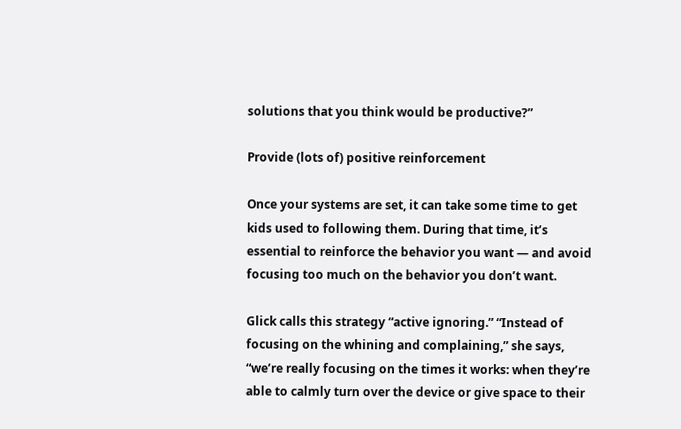solutions that you think would be productive?”

Provide (lots of) positive reinforcement

Once your systems are set, it can take some time to get kids used to following them. During that time, it’s essential to reinforce the behavior you want — and avoid focusing too much on the behavior you don’t want.

Glick calls this strategy “active ignoring.” “Instead of focusing on the whining and complaining,” she says, “we’re really focusing on the times it works: when they’re able to calmly turn over the device or give space to their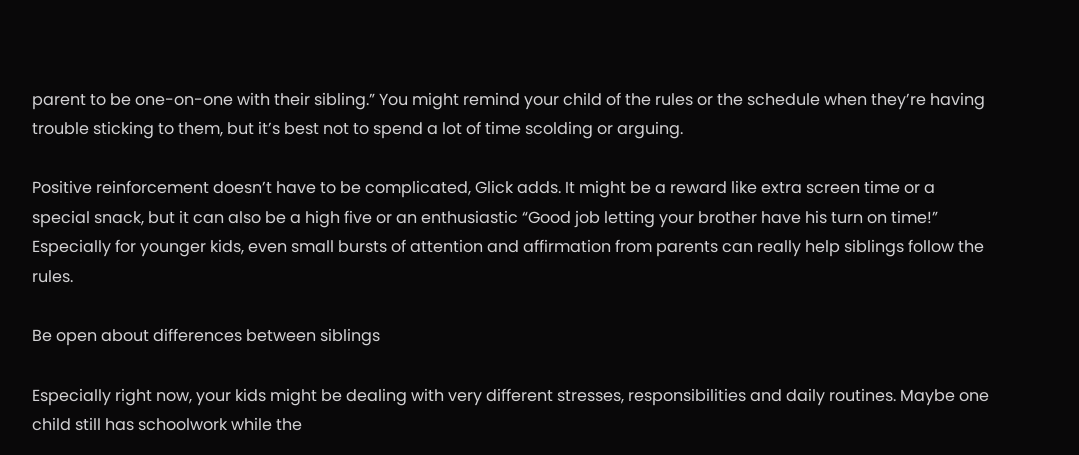parent to be one-on-one with their sibling.” You might remind your child of the rules or the schedule when they’re having trouble sticking to them, but it’s best not to spend a lot of time scolding or arguing.

Positive reinforcement doesn’t have to be complicated, Glick adds. It might be a reward like extra screen time or a special snack, but it can also be a high five or an enthusiastic “Good job letting your brother have his turn on time!” Especially for younger kids, even small bursts of attention and affirmation from parents can really help siblings follow the rules.

Be open about differences between siblings

Especially right now, your kids might be dealing with very different stresses, responsibilities and daily routines. Maybe one child still has schoolwork while the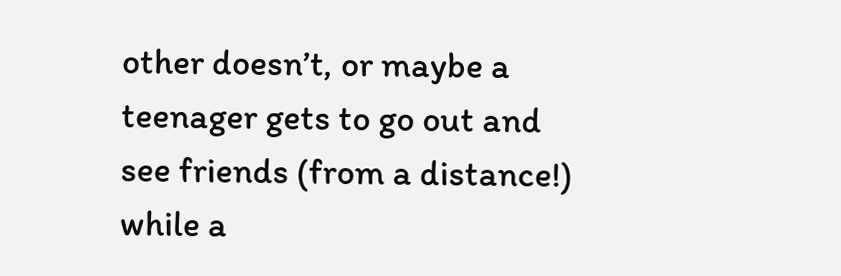other doesn’t, or maybe a teenager gets to go out and see friends (from a distance!) while a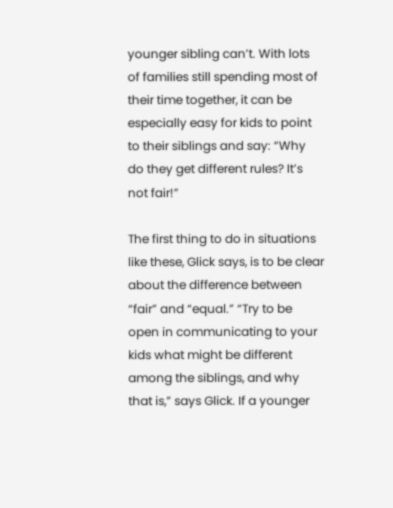younger sibling can’t. With lots of families still spending most of their time together, it can be especially easy for kids to point to their siblings and say: “Why do they get different rules? It’s not fair!”

The first thing to do in situations like these, Glick says, is to be clear about the difference between “fair” and “equal.” “Try to be open in communicating to your kids what might be different among the siblings, and why that is,” says Glick. If a younger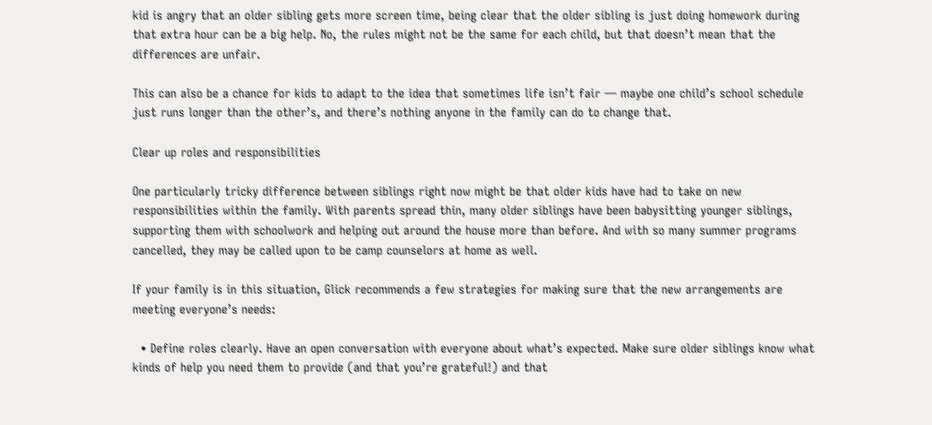kid is angry that an older sibling gets more screen time, being clear that the older sibling is just doing homework during that extra hour can be a big help. No, the rules might not be the same for each child, but that doesn’t mean that the differences are unfair.

This can also be a chance for kids to adapt to the idea that sometimes life isn’t fair — maybe one child’s school schedule just runs longer than the other’s, and there’s nothing anyone in the family can do to change that.

Clear up roles and responsibilities

One particularly tricky difference between siblings right now might be that older kids have had to take on new responsibilities within the family. With parents spread thin, many older siblings have been babysitting younger siblings, supporting them with schoolwork and helping out around the house more than before. And with so many summer programs cancelled, they may be called upon to be camp counselors at home as well.

If your family is in this situation, Glick recommends a few strategies for making sure that the new arrangements are meeting everyone’s needs:

  • Define roles clearly. Have an open conversation with everyone about what’s expected. Make sure older siblings know what kinds of help you need them to provide (and that you’re grateful!) and that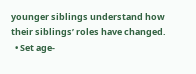younger siblings understand how their siblings’ roles have changed.
  • Set age-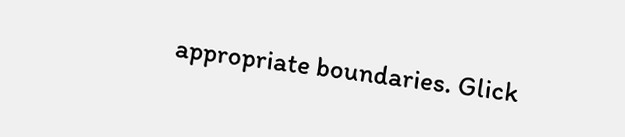appropriate boundaries. Glick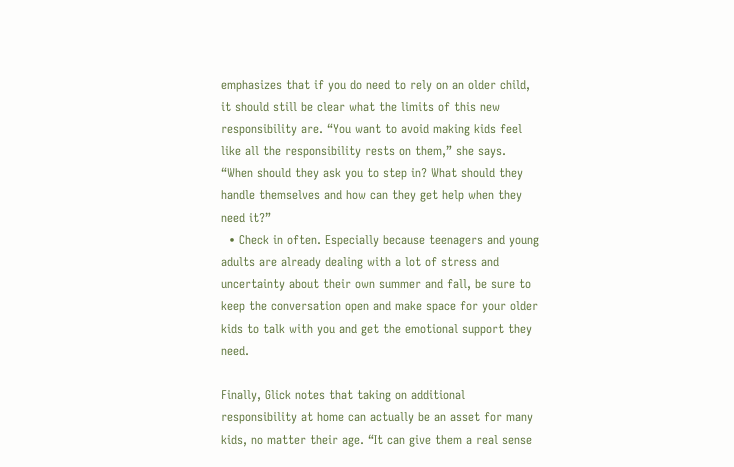emphasizes that if you do need to rely on an older child, it should still be clear what the limits of this new responsibility are. “You want to avoid making kids feel like all the responsibility rests on them,” she says. “When should they ask you to step in? What should they handle themselves and how can they get help when they need it?”
  • Check in often. Especially because teenagers and young adults are already dealing with a lot of stress and uncertainty about their own summer and fall, be sure to keep the conversation open and make space for your older kids to talk with you and get the emotional support they need.

Finally, Glick notes that taking on additional responsibility at home can actually be an asset for many kids, no matter their age. “It can give them a real sense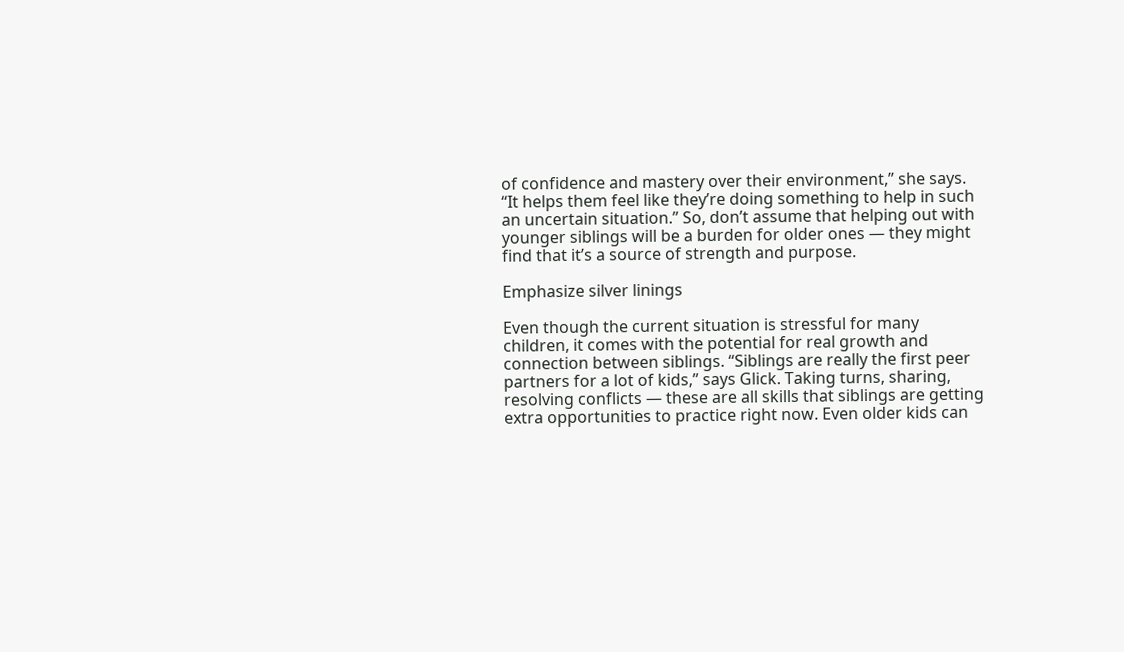of confidence and mastery over their environment,” she says. “It helps them feel like they’re doing something to help in such an uncertain situation.” So, don’t assume that helping out with younger siblings will be a burden for older ones — they might find that it’s a source of strength and purpose.

Emphasize silver linings

Even though the current situation is stressful for many children, it comes with the potential for real growth and connection between siblings. “Siblings are really the first peer partners for a lot of kids,” says Glick. Taking turns, sharing, resolving conflicts — these are all skills that siblings are getting extra opportunities to practice right now. Even older kids can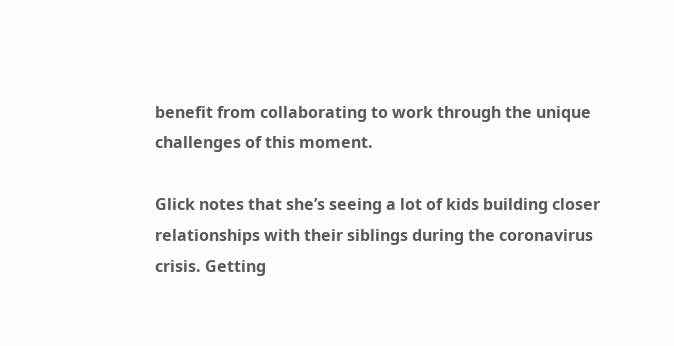benefit from collaborating to work through the unique challenges of this moment.

Glick notes that she’s seeing a lot of kids building closer relationships with their siblings during the coronavirus crisis. Getting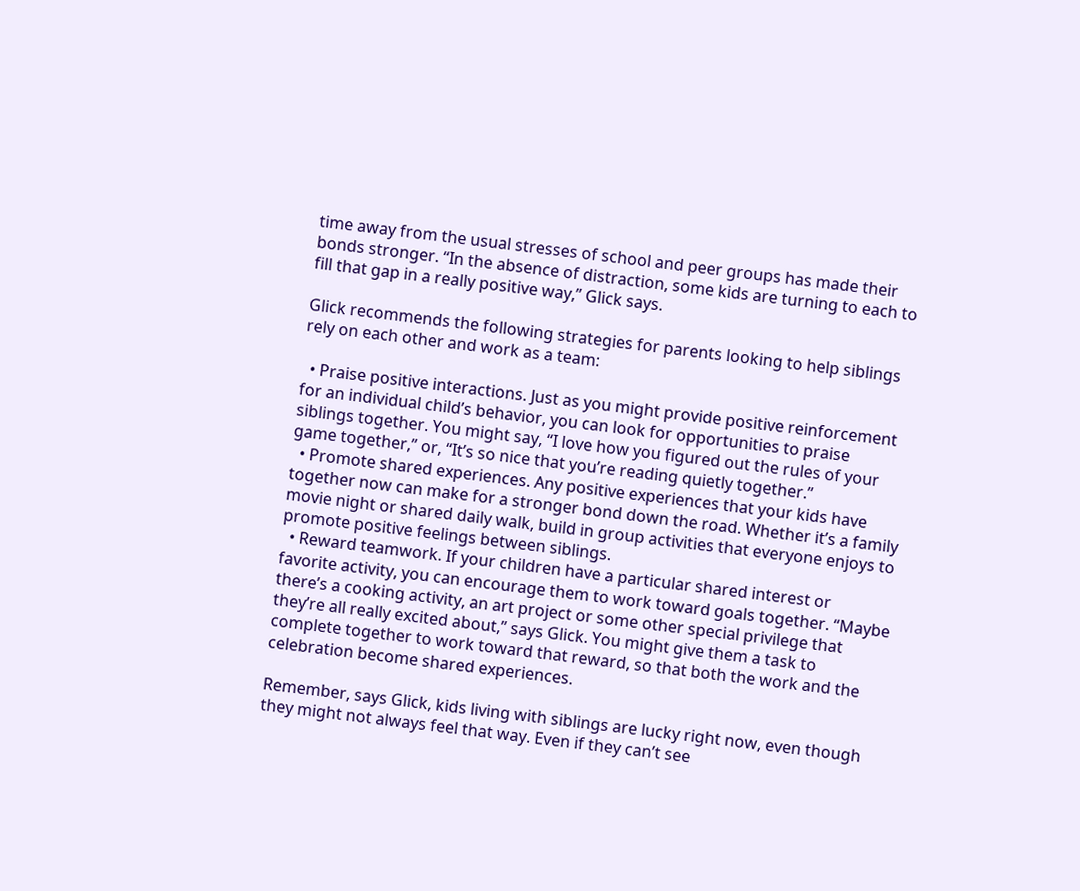time away from the usual stresses of school and peer groups has made their bonds stronger. “In the absence of distraction, some kids are turning to each to fill that gap in a really positive way,” Glick says.

Glick recommends the following strategies for parents looking to help siblings rely on each other and work as a team:

  • Praise positive interactions. Just as you might provide positive reinforcement for an individual child’s behavior, you can look for opportunities to praise siblings together. You might say, “I love how you figured out the rules of your game together,” or, “It’s so nice that you’re reading quietly together.”
  • Promote shared experiences. Any positive experiences that your kids have together now can make for a stronger bond down the road. Whether it’s a family movie night or shared daily walk, build in group activities that everyone enjoys to promote positive feelings between siblings.
  • Reward teamwork. If your children have a particular shared interest or favorite activity, you can encourage them to work toward goals together. “Maybe there’s a cooking activity, an art project or some other special privilege that they’re all really excited about,” says Glick. You might give them a task to complete together to work toward that reward, so that both the work and the celebration become shared experiences.

Remember, says Glick, kids living with siblings are lucky right now, even though they might not always feel that way. Even if they can’t see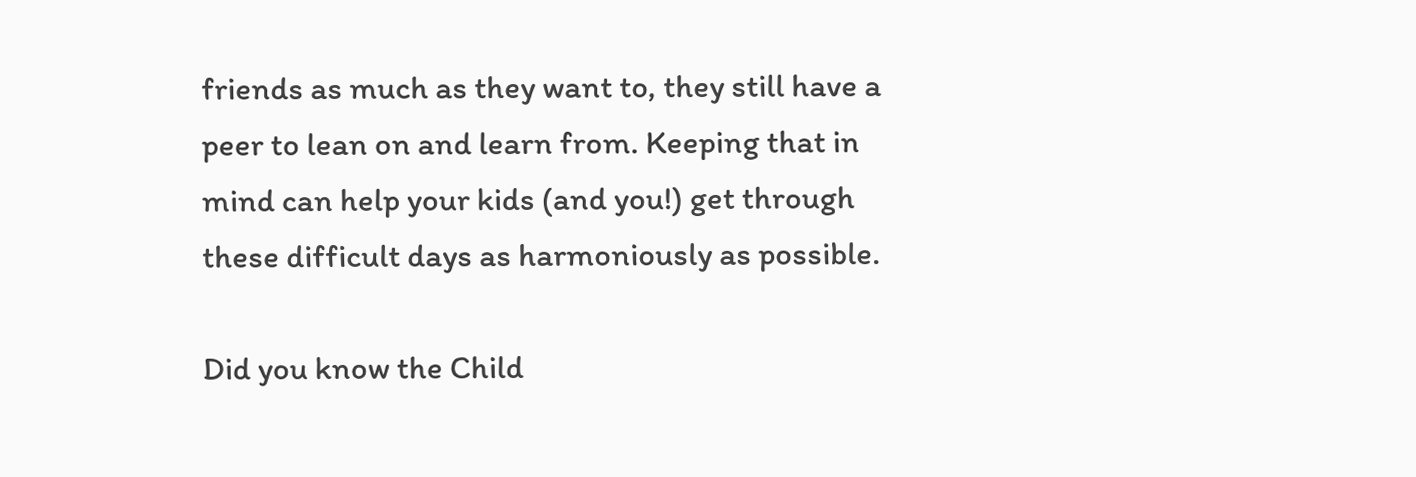friends as much as they want to, they still have a peer to lean on and learn from. Keeping that in mind can help your kids (and you!) get through these difficult days as harmoniously as possible.

Did you know the Child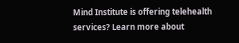Mind Institute is offering telehealth services? Learn more about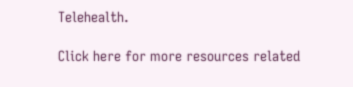Telehealth.

Click here for more resources related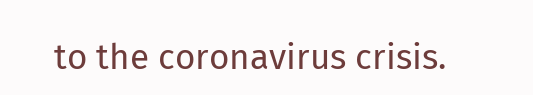to the coronavirus crisis.